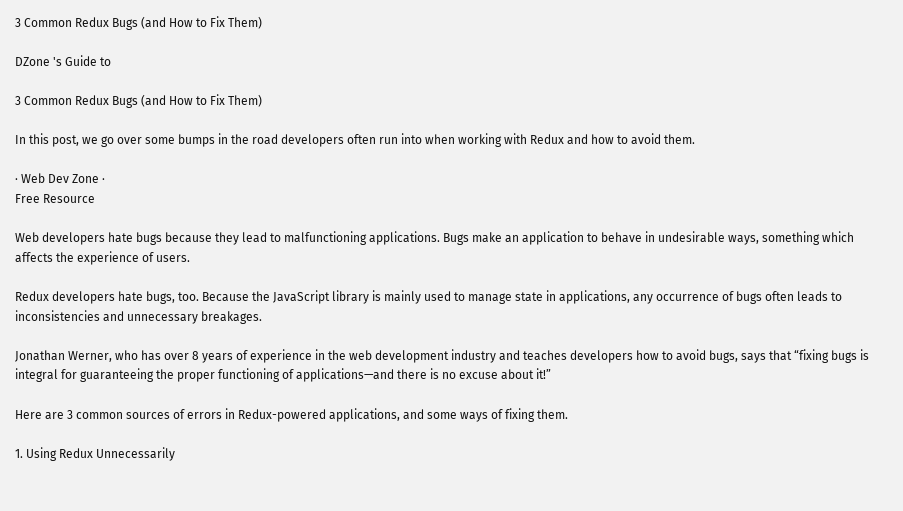3 Common Redux Bugs (and How to Fix Them)

DZone 's Guide to

3 Common Redux Bugs (and How to Fix Them)

In this post, we go over some bumps in the road developers often run into when working with Redux and how to avoid them.

· Web Dev Zone ·
Free Resource

Web developers hate bugs because they lead to malfunctioning applications. Bugs make an application to behave in undesirable ways, something which affects the experience of users.

Redux developers hate bugs, too. Because the JavaScript library is mainly used to manage state in applications, any occurrence of bugs often leads to inconsistencies and unnecessary breakages.

Jonathan Werner, who has over 8 years of experience in the web development industry and teaches developers how to avoid bugs, says that “fixing bugs is integral for guaranteeing the proper functioning of applications—and there is no excuse about it!”

Here are 3 common sources of errors in Redux-powered applications, and some ways of fixing them.

1. Using Redux Unnecessarily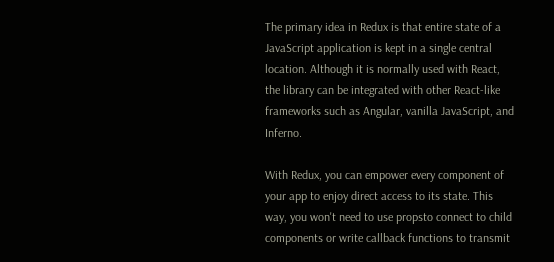The primary idea in Redux is that entire state of a JavaScript application is kept in a single central location. Although it is normally used with React, the library can be integrated with other React-like frameworks such as Angular, vanilla JavaScript, and Inferno.

With Redux, you can empower every component of your app to enjoy direct access to its state. This way, you won't need to use propsto connect to child components or write callback functions to transmit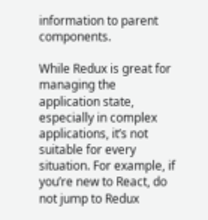information to parent components.

While Redux is great for managing the application state, especially in complex applications, it’s not suitable for every situation. For example, if you’re new to React, do not jump to Redux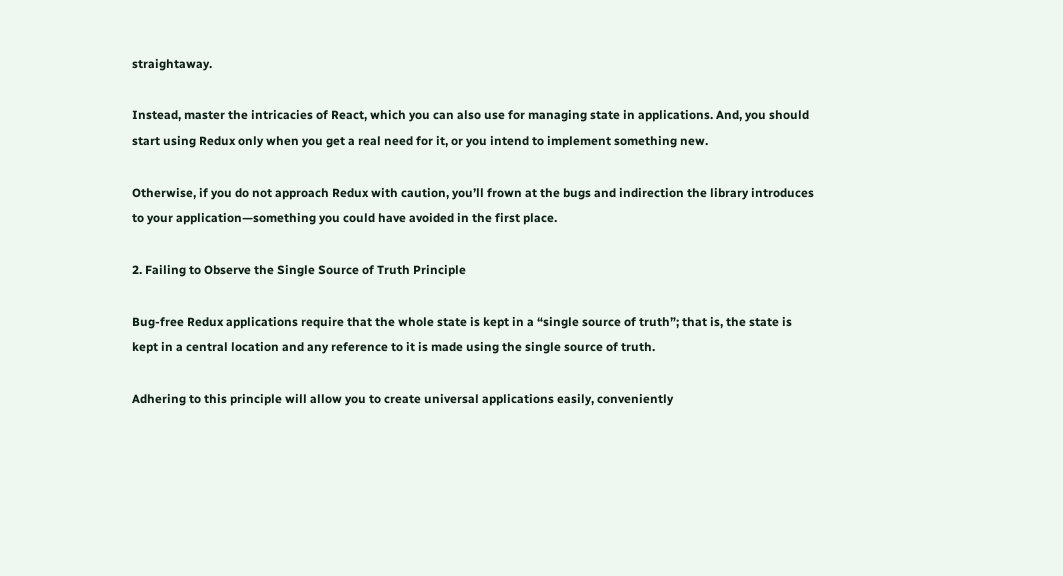straightaway.

Instead, master the intricacies of React, which you can also use for managing state in applications. And, you should start using Redux only when you get a real need for it, or you intend to implement something new.

Otherwise, if you do not approach Redux with caution, you’ll frown at the bugs and indirection the library introduces to your application—something you could have avoided in the first place.

2. Failing to Observe the Single Source of Truth Principle

Bug-free Redux applications require that the whole state is kept in a “single source of truth”; that is, the state is kept in a central location and any reference to it is made using the single source of truth.

Adhering to this principle will allow you to create universal applications easily, conveniently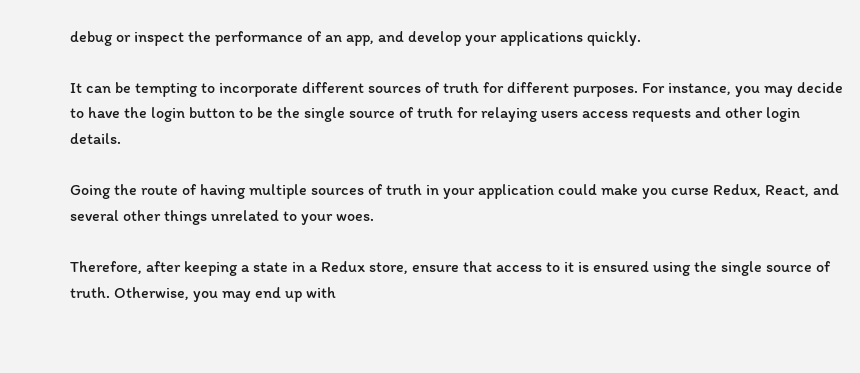debug or inspect the performance of an app, and develop your applications quickly.

It can be tempting to incorporate different sources of truth for different purposes. For instance, you may decide to have the login button to be the single source of truth for relaying users access requests and other login details.

Going the route of having multiple sources of truth in your application could make you curse Redux, React, and several other things unrelated to your woes.

Therefore, after keeping a state in a Redux store, ensure that access to it is ensured using the single source of truth. Otherwise, you may end up with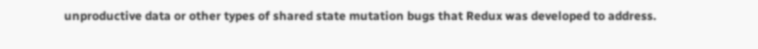unproductive data or other types of shared state mutation bugs that Redux was developed to address.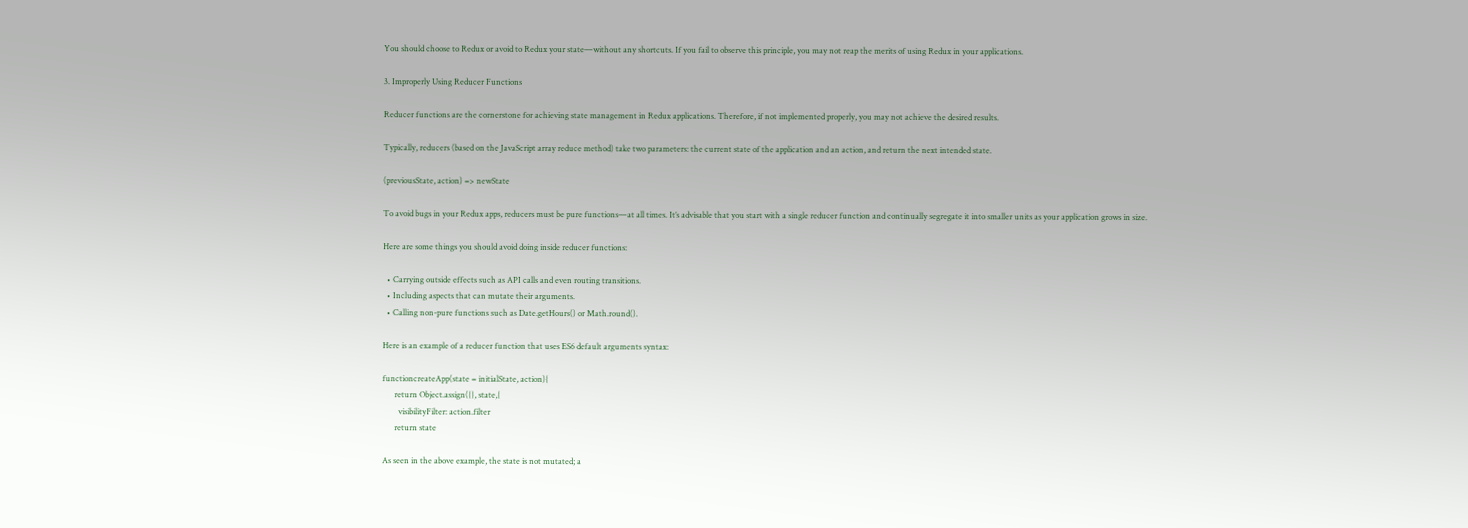You should choose to Redux or avoid to Redux your state—without any shortcuts. If you fail to observe this principle, you may not reap the merits of using Redux in your applications.

3. Improperly Using Reducer Functions

Reducer functions are the cornerstone for achieving state management in Redux applications. Therefore, if not implemented properly, you may not achieve the desired results.

Typically, reducers (based on the JavaScript array reduce method) take two parameters: the current state of the application and an action, and return the next intended state.

(previousState, action) => newState

To avoid bugs in your Redux apps, reducers must be pure functions—at all times. It’s advisable that you start with a single reducer function and continually segregate it into smaller units as your application grows in size.

Here are some things you should avoid doing inside reducer functions:

  • Carrying outside effects such as API calls and even routing transitions.
  • Including aspects that can mutate their arguments.
  • Calling non-pure functions such as Date.getHours() or Math.round().

Here is an example of a reducer function that uses ES6 default arguments syntax:

functioncreateApp(state = initialState, action){
      return Object.assign({}, state,{
        visibilityFilter: action.filter
      return state

As seen in the above example, the state is not mutated; a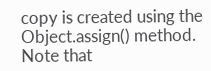copy is created using the Object.assign() method. Note that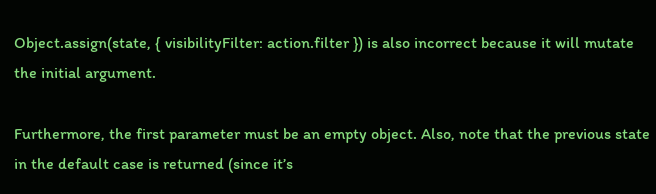Object.assign(state, { visibilityFilter: action.filter }) is also incorrect because it will mutate the initial argument.

Furthermore, the first parameter must be an empty object. Also, note that the previous state in the default case is returned (since it’s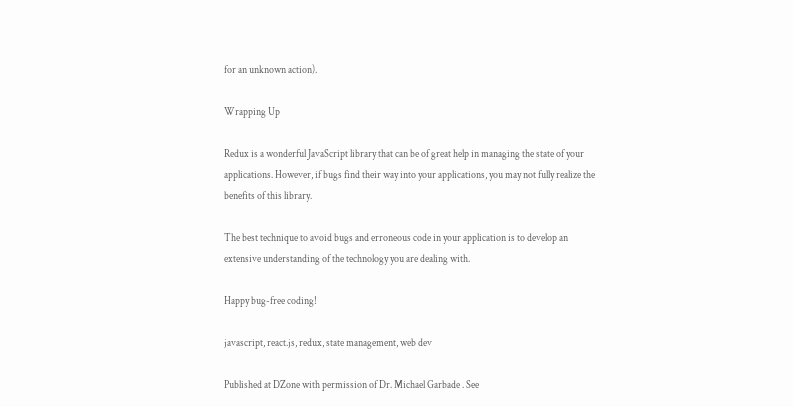for an unknown action).

Wrapping Up

Redux is a wonderful JavaScript library that can be of great help in managing the state of your applications. However, if bugs find their way into your applications, you may not fully realize the benefits of this library.

The best technique to avoid bugs and erroneous code in your application is to develop an extensive understanding of the technology you are dealing with.

Happy bug-free coding!

javascript, react.js, redux, state management, web dev

Published at DZone with permission of Dr. Michael Garbade . See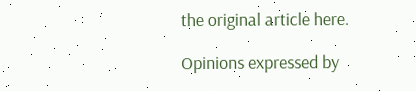the original article here.

Opinions expressed by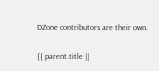DZone contributors are their own.

{{ parent.title ||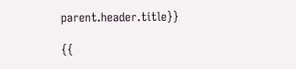parent.header.title}}

{{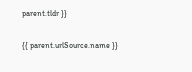parent.tldr }}

{{ parent.urlSource.name }}